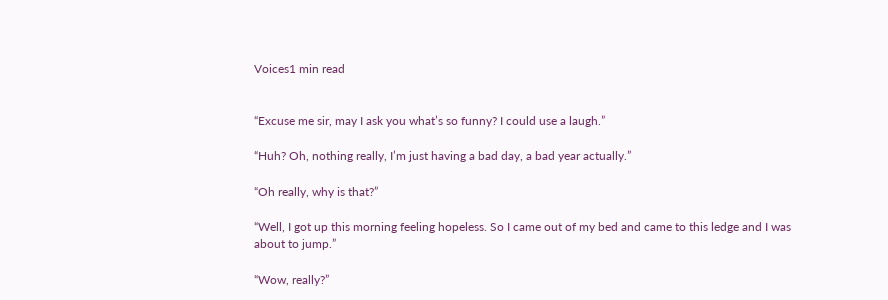Voices1 min read


“Excuse me sir, may I ask you what’s so funny? I could use a laugh.”

“Huh? Oh, nothing really, I’m just having a bad day, a bad year actually.”

“Oh really, why is that?”

“Well, I got up this morning feeling hopeless. So I came out of my bed and came to this ledge and I was about to jump.”

“Wow, really?”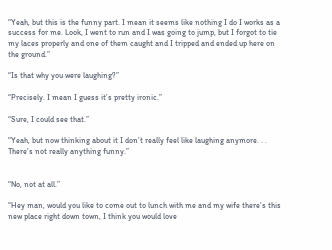“Yeah, but this is the funny part. I mean it seems like nothing I do I works as a success for me. Look, I went to run and I was going to jump, but I forgot to tie my laces properly and one of them caught and I tripped and ended up here on the ground.”

“Is that why you were laughing?”

“Precisely. I mean I guess it’s pretty ironic.”

“Sure, I could see that.”

“Yeah, but now thinking about it I don’t really feel like laughing anymore. . . There’s not really anything funny.”


“No, not at all.”

“Hey man, would you like to come out to lunch with me and my wife there’s this new place right down town, I think you would love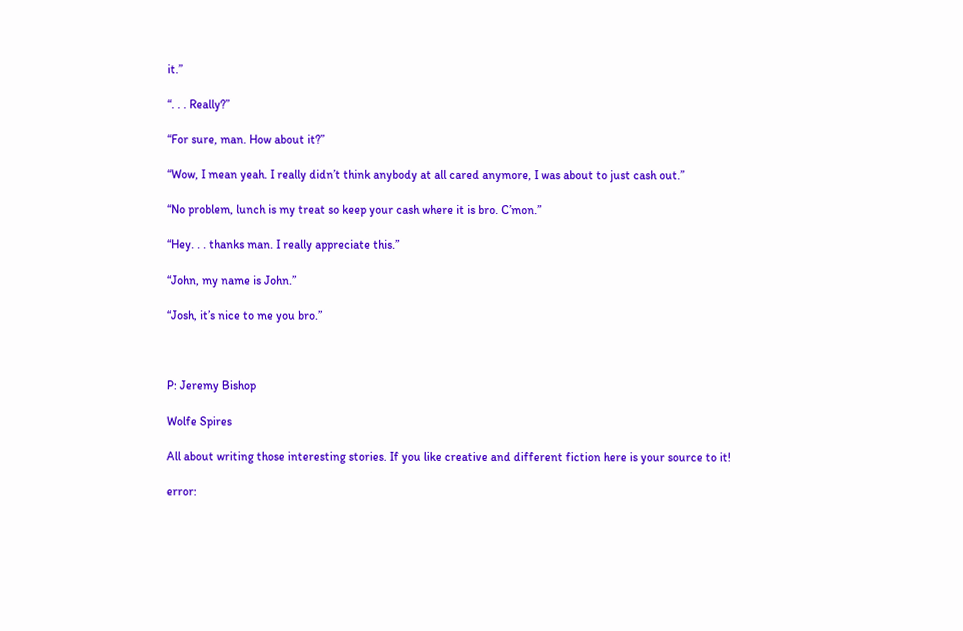it.”

“. . . Really?”

“For sure, man. How about it?”

“Wow, I mean yeah. I really didn’t think anybody at all cared anymore, I was about to just cash out.”

“No problem, lunch is my treat so keep your cash where it is bro. C’mon.”

“Hey. . . thanks man. I really appreciate this.”

“John, my name is John.”

“Josh, it’s nice to me you bro.”



P: Jeremy Bishop

Wolfe Spires

All about writing those interesting stories. If you like creative and different fiction here is your source to it!

error: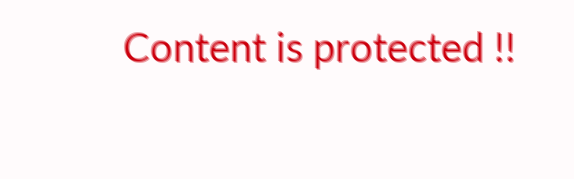Content is protected !!